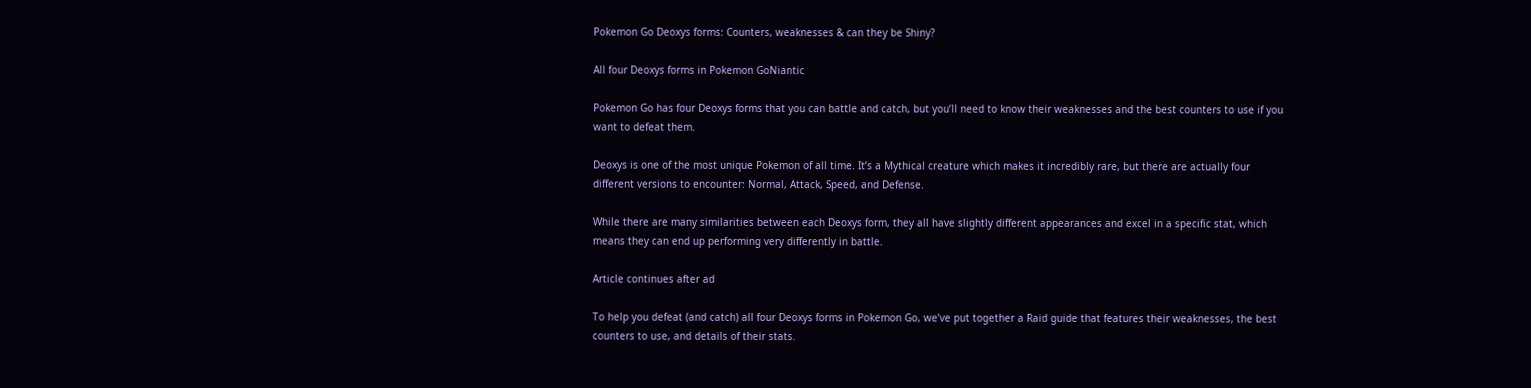Pokemon Go Deoxys forms: Counters, weaknesses & can they be Shiny?

All four Deoxys forms in Pokemon GoNiantic

Pokemon Go has four Deoxys forms that you can battle and catch, but you’ll need to know their weaknesses and the best counters to use if you want to defeat them.

Deoxys is one of the most unique Pokemon of all time. It’s a Mythical creature which makes it incredibly rare, but there are actually four different versions to encounter: Normal, Attack, Speed, and Defense.

While there are many similarities between each Deoxys form, they all have slightly different appearances and excel in a specific stat, which means they can end up performing very differently in battle.

Article continues after ad

To help you defeat (and catch) all four Deoxys forms in Pokemon Go, we’ve put together a Raid guide that features their weaknesses, the best counters to use, and details of their stats.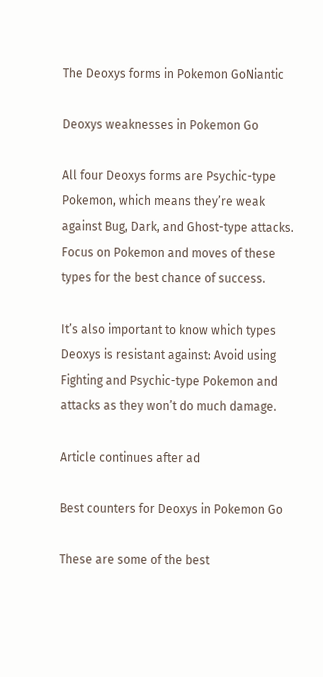The Deoxys forms in Pokemon GoNiantic

Deoxys weaknesses in Pokemon Go

All four Deoxys forms are Psychic-type Pokemon, which means they’re weak against Bug, Dark, and Ghost-type attacks. Focus on Pokemon and moves of these types for the best chance of success.

It’s also important to know which types Deoxys is resistant against: Avoid using Fighting and Psychic-type Pokemon and attacks as they won’t do much damage.

Article continues after ad

Best counters for Deoxys in Pokemon Go

These are some of the best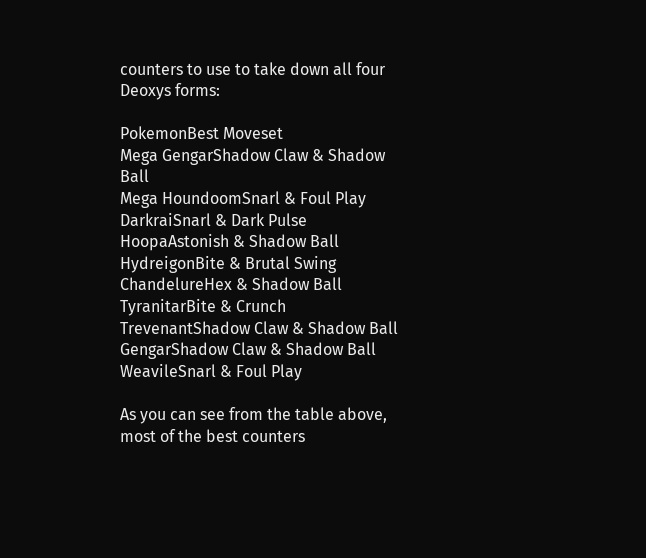counters to use to take down all four Deoxys forms:

PokemonBest Moveset
Mega GengarShadow Claw & Shadow Ball
Mega HoundoomSnarl & Foul Play
DarkraiSnarl & Dark Pulse
HoopaAstonish & Shadow Ball
HydreigonBite & Brutal Swing
ChandelureHex & Shadow Ball
TyranitarBite & Crunch
TrevenantShadow Claw & Shadow Ball
GengarShadow Claw & Shadow Ball
WeavileSnarl & Foul Play

As you can see from the table above, most of the best counters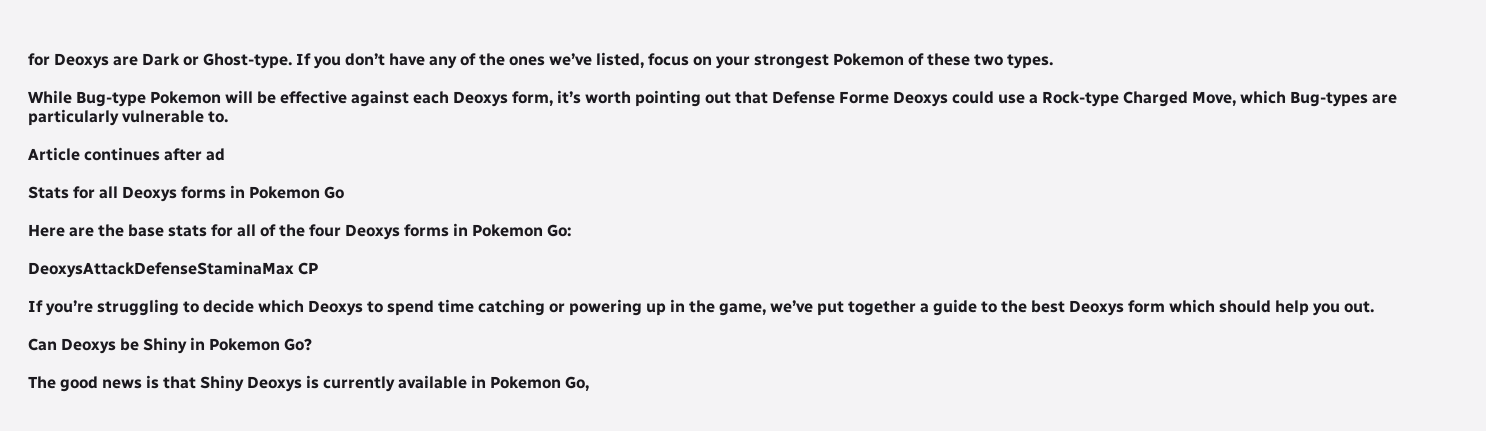for Deoxys are Dark or Ghost-type. If you don’t have any of the ones we’ve listed, focus on your strongest Pokemon of these two types.

While Bug-type Pokemon will be effective against each Deoxys form, it’s worth pointing out that Defense Forme Deoxys could use a Rock-type Charged Move, which Bug-types are particularly vulnerable to.

Article continues after ad

Stats for all Deoxys forms in Pokemon Go

Here are the base stats for all of the four Deoxys forms in Pokemon Go:

DeoxysAttackDefenseStaminaMax CP

If you’re struggling to decide which Deoxys to spend time catching or powering up in the game, we’ve put together a guide to the best Deoxys form which should help you out.

Can Deoxys be Shiny in Pokemon Go?

The good news is that Shiny Deoxys is currently available in Pokemon Go,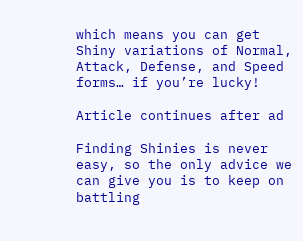which means you can get Shiny variations of Normal, Attack, Defense, and Speed forms… if you’re lucky!

Article continues after ad

Finding Shinies is never easy, so the only advice we can give you is to keep on battling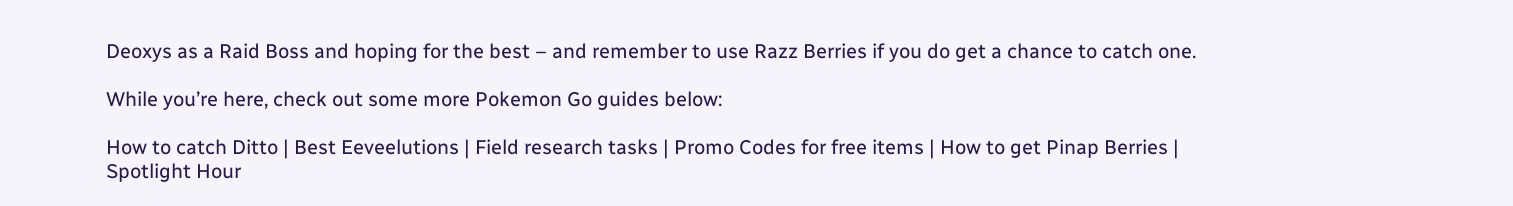Deoxys as a Raid Boss and hoping for the best – and remember to use Razz Berries if you do get a chance to catch one.

While you’re here, check out some more Pokemon Go guides below:

How to catch Ditto | Best Eeveelutions | Field research tasks | Promo Codes for free items | How to get Pinap Berries | Spotlight Hour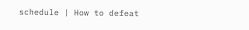schedule | How to defeat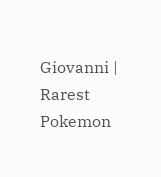Giovanni | Rarest Pokemon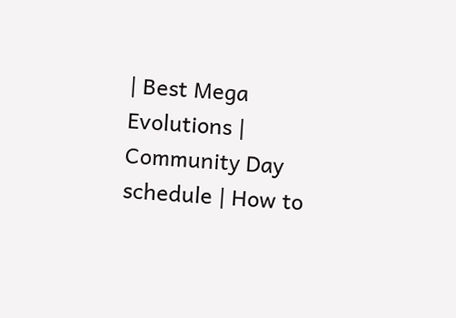| Best Mega Evolutions | Community Day schedule | How to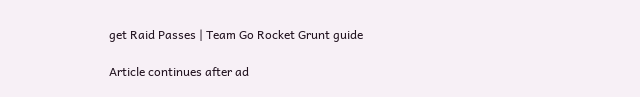get Raid Passes | Team Go Rocket Grunt guide

Article continues after ad